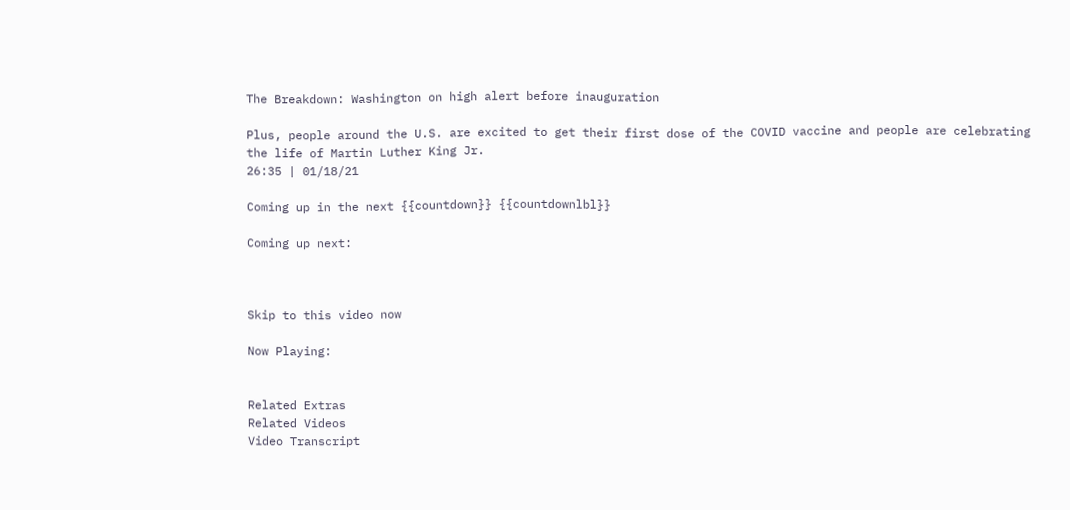The Breakdown: Washington on high alert before inauguration

Plus, people around the U.S. are excited to get their first dose of the COVID vaccine and people are celebrating the life of Martin Luther King Jr.
26:35 | 01/18/21

Coming up in the next {{countdown}} {{countdownlbl}}

Coming up next:



Skip to this video now

Now Playing:


Related Extras
Related Videos
Video Transcript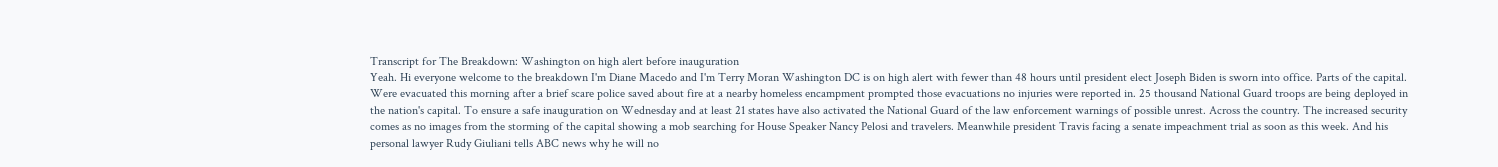Transcript for The Breakdown: Washington on high alert before inauguration
Yeah. Hi everyone welcome to the breakdown I'm Diane Macedo and I'm Terry Moran Washington DC is on high alert with fewer than 48 hours until president elect Joseph Biden is sworn into office. Parts of the capital. Were evacuated this morning after a brief scare police saved about fire at a nearby homeless encampment prompted those evacuations no injuries were reported in. 25 thousand National Guard troops are being deployed in the nation's capital. To ensure a safe inauguration on Wednesday and at least 21 states have also activated the National Guard of the law enforcement warnings of possible unrest. Across the country. The increased security comes as no images from the storming of the capital showing a mob searching for House Speaker Nancy Pelosi and travelers. Meanwhile president Travis facing a senate impeachment trial as soon as this week. And his personal lawyer Rudy Giuliani tells ABC news why he will no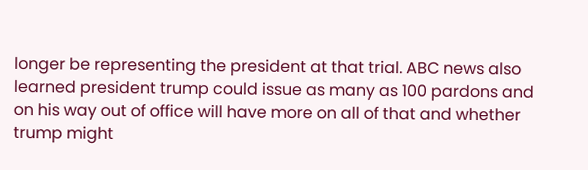longer be representing the president at that trial. ABC news also learned president trump could issue as many as 100 pardons and on his way out of office will have more on all of that and whether trump might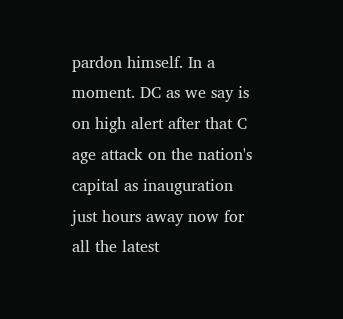pardon himself. In a moment. DC as we say is on high alert after that C age attack on the nation's capital as inauguration just hours away now for all the latest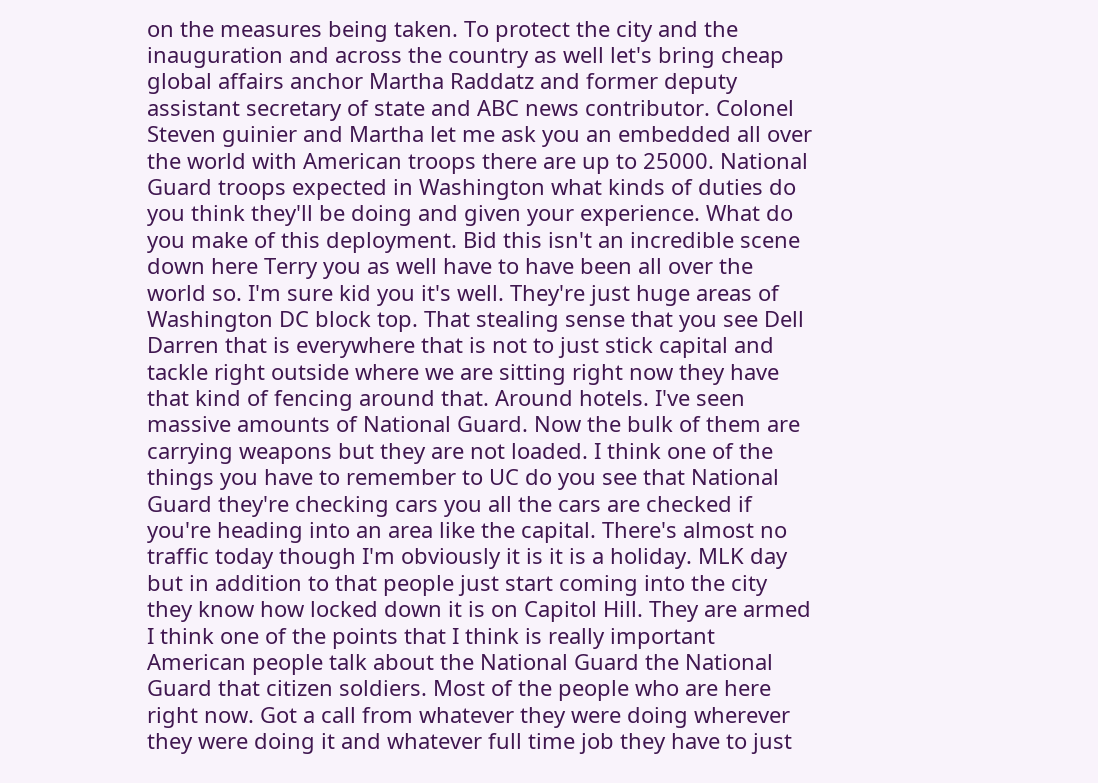on the measures being taken. To protect the city and the inauguration and across the country as well let's bring cheap global affairs anchor Martha Raddatz and former deputy assistant secretary of state and ABC news contributor. Colonel Steven guinier and Martha let me ask you an embedded all over the world with American troops there are up to 25000. National Guard troops expected in Washington what kinds of duties do you think they'll be doing and given your experience. What do you make of this deployment. Bid this isn't an incredible scene down here Terry you as well have to have been all over the world so. I'm sure kid you it's well. They're just huge areas of Washington DC block top. That stealing sense that you see Dell Darren that is everywhere that is not to just stick capital and tackle right outside where we are sitting right now they have that kind of fencing around that. Around hotels. I've seen massive amounts of National Guard. Now the bulk of them are carrying weapons but they are not loaded. I think one of the things you have to remember to UC do you see that National Guard they're checking cars you all the cars are checked if you're heading into an area like the capital. There's almost no traffic today though I'm obviously it is it is a holiday. MLK day but in addition to that people just start coming into the city they know how locked down it is on Capitol Hill. They are armed I think one of the points that I think is really important American people talk about the National Guard the National Guard that citizen soldiers. Most of the people who are here right now. Got a call from whatever they were doing wherever they were doing it and whatever full time job they have to just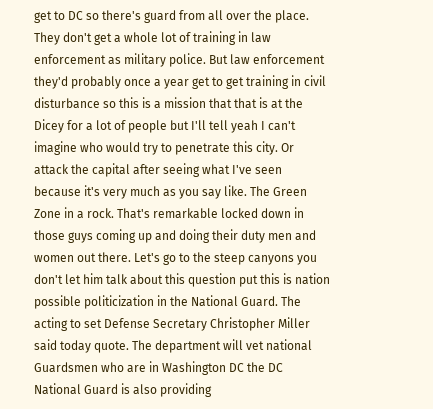get to DC so there's guard from all over the place. They don't get a whole lot of training in law enforcement as military police. But law enforcement they'd probably once a year get to get training in civil disturbance so this is a mission that that is at the Dicey for a lot of people but I'll tell yeah I can't imagine who would try to penetrate this city. Or attack the capital after seeing what I've seen because it's very much as you say like. The Green Zone in a rock. That's remarkable locked down in those guys coming up and doing their duty men and women out there. Let's go to the steep canyons you don't let him talk about this question put this is nation possible politicization in the National Guard. The acting to set Defense Secretary Christopher Miller said today quote. The department will vet national Guardsmen who are in Washington DC the DC National Guard is also providing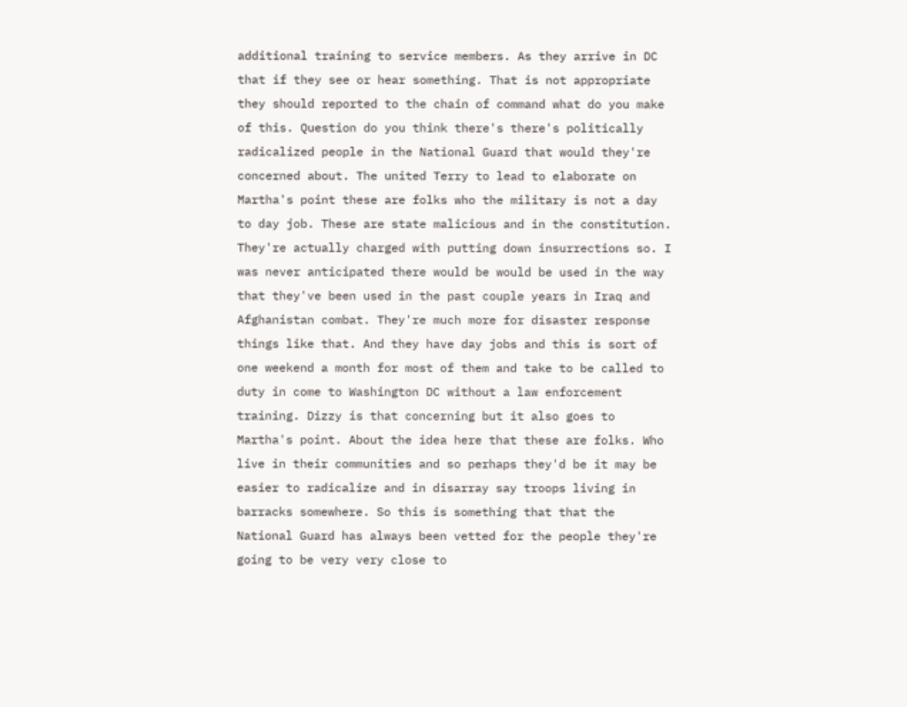additional training to service members. As they arrive in DC that if they see or hear something. That is not appropriate they should reported to the chain of command what do you make of this. Question do you think there's there's politically radicalized people in the National Guard that would they're concerned about. The united Terry to lead to elaborate on Martha's point these are folks who the military is not a day to day job. These are state malicious and in the constitution. They're actually charged with putting down insurrections so. I was never anticipated there would be would be used in the way that they've been used in the past couple years in Iraq and Afghanistan combat. They're much more for disaster response things like that. And they have day jobs and this is sort of one weekend a month for most of them and take to be called to duty in come to Washington DC without a law enforcement training. Dizzy is that concerning but it also goes to Martha's point. About the idea here that these are folks. Who live in their communities and so perhaps they'd be it may be easier to radicalize and in disarray say troops living in barracks somewhere. So this is something that that the National Guard has always been vetted for the people they're going to be very very close to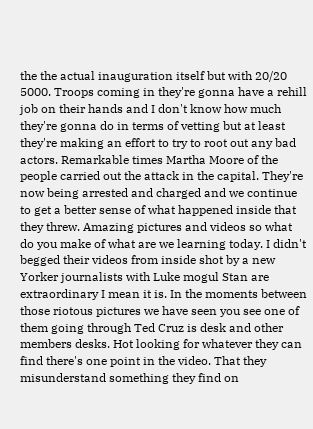the the actual inauguration itself but with 20/20 5000. Troops coming in they're gonna have a rehill job on their hands and I don't know how much they're gonna do in terms of vetting but at least they're making an effort to try to root out any bad actors. Remarkable times Martha Moore of the people carried out the attack in the capital. They're now being arrested and charged and we continue to get a better sense of what happened inside that they threw. Amazing pictures and videos so what do you make of what are we learning today. I didn't begged their videos from inside shot by a new Yorker journalists with Luke mogul Stan are extraordinary I mean it is. In the moments between those riotous pictures we have seen you see one of them going through Ted Cruz is desk and other members desks. Hot looking for whatever they can find there's one point in the video. That they misunderstand something they find on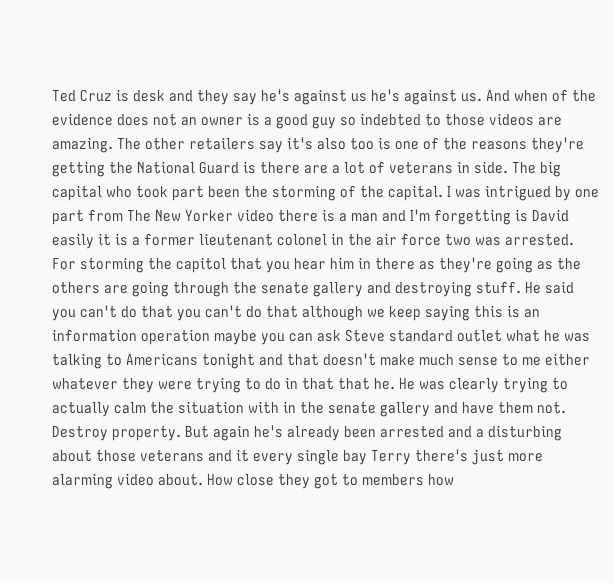Ted Cruz is desk and they say he's against us he's against us. And when of the evidence does not an owner is a good guy so indebted to those videos are amazing. The other retailers say it's also too is one of the reasons they're getting the National Guard is there are a lot of veterans in side. The big capital who took part been the storming of the capital. I was intrigued by one part from The New Yorker video there is a man and I'm forgetting is David easily it is a former lieutenant colonel in the air force two was arrested. For storming the capitol that you hear him in there as they're going as the others are going through the senate gallery and destroying stuff. He said you can't do that you can't do that although we keep saying this is an information operation maybe you can ask Steve standard outlet what he was talking to Americans tonight and that doesn't make much sense to me either whatever they were trying to do in that that he. He was clearly trying to actually calm the situation with in the senate gallery and have them not. Destroy property. But again he's already been arrested and a disturbing about those veterans and it every single bay Terry there's just more alarming video about. How close they got to members how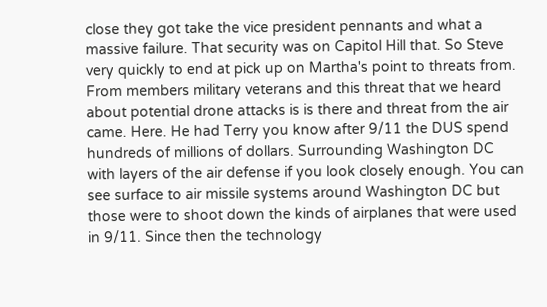close they got take the vice president pennants and what a massive failure. That security was on Capitol Hill that. So Steve very quickly to end at pick up on Martha's point to threats from. From members military veterans and this threat that we heard about potential drone attacks is is there and threat from the air came. Here. He had Terry you know after 9/11 the DUS spend hundreds of millions of dollars. Surrounding Washington DC with layers of the air defense if you look closely enough. You can see surface to air missile systems around Washington DC but those were to shoot down the kinds of airplanes that were used in 9/11. Since then the technology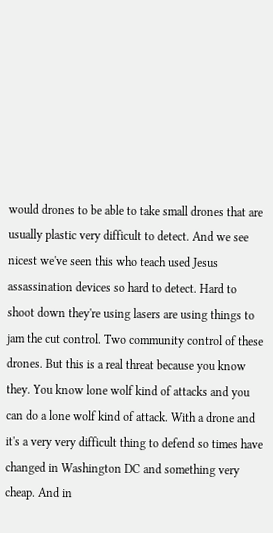would drones to be able to take small drones that are usually plastic very difficult to detect. And we see nicest we've seen this who teach used Jesus assassination devices so hard to detect. Hard to shoot down they're using lasers are using things to jam the cut control. Two community control of these drones. But this is a real threat because you know they. You know lone wolf kind of attacks and you can do a lone wolf kind of attack. With a drone and it's a very very difficult thing to defend so times have changed in Washington DC and something very cheap. And in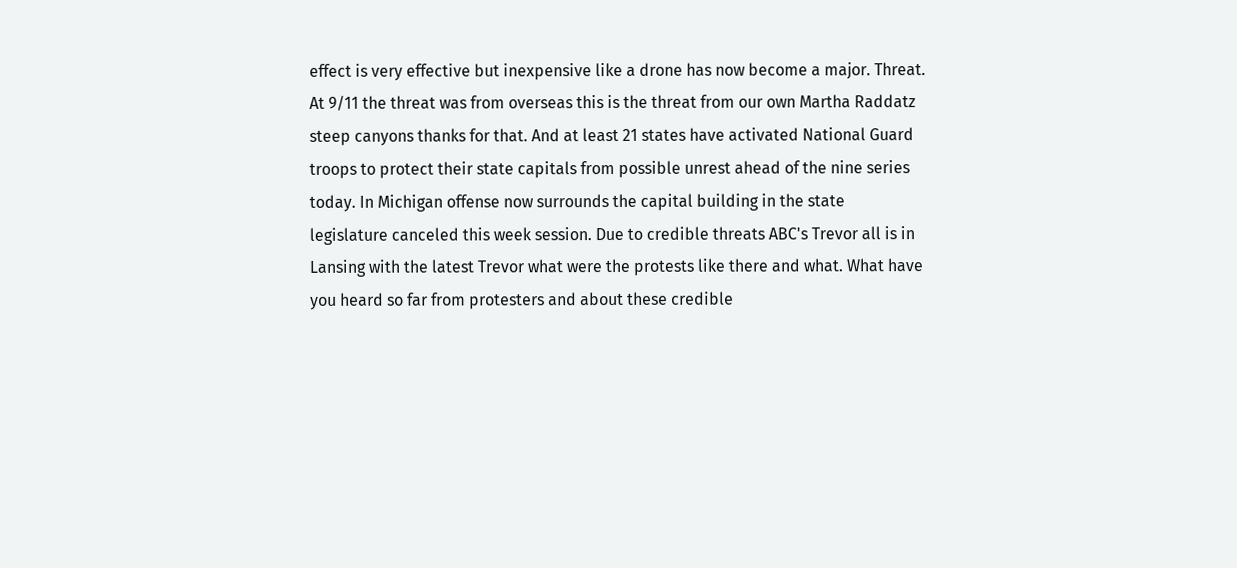effect is very effective but inexpensive like a drone has now become a major. Threat. At 9/11 the threat was from overseas this is the threat from our own Martha Raddatz steep canyons thanks for that. And at least 21 states have activated National Guard troops to protect their state capitals from possible unrest ahead of the nine series today. In Michigan offense now surrounds the capital building in the state legislature canceled this week session. Due to credible threats ABC's Trevor all is in Lansing with the latest Trevor what were the protests like there and what. What have you heard so far from protesters and about these credible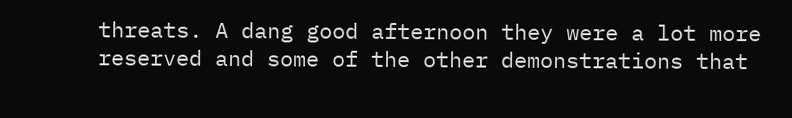threats. A dang good afternoon they were a lot more reserved and some of the other demonstrations that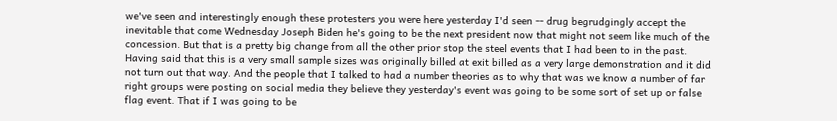we've seen and interestingly enough these protesters you were here yesterday I'd seen -- drug begrudgingly accept the inevitable that come Wednesday Joseph Biden he's going to be the next president now that might not seem like much of the concession. But that is a pretty big change from all the other prior stop the steel events that I had been to in the past. Having said that this is a very small sample sizes was originally billed at exit billed as a very large demonstration and it did not turn out that way. And the people that I talked to had a number theories as to why that was we know a number of far right groups were posting on social media they believe they yesterday's event was going to be some sort of set up or false flag event. That if I was going to be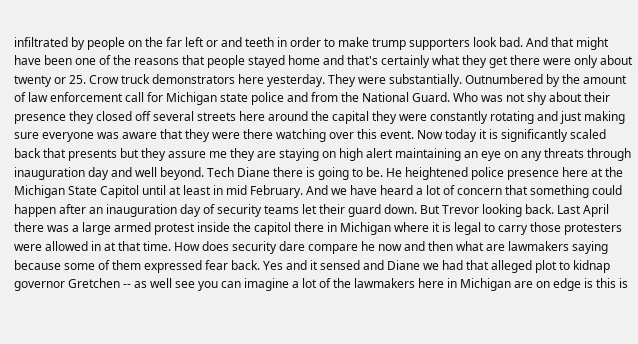infiltrated by people on the far left or and teeth in order to make trump supporters look bad. And that might have been one of the reasons that people stayed home and that's certainly what they get there were only about twenty or 25. Crow truck demonstrators here yesterday. They were substantially. Outnumbered by the amount of law enforcement call for Michigan state police and from the National Guard. Who was not shy about their presence they closed off several streets here around the capital they were constantly rotating and just making sure everyone was aware that they were there watching over this event. Now today it is significantly scaled back that presents but they assure me they are staying on high alert maintaining an eye on any threats through inauguration day and well beyond. Tech Diane there is going to be. He heightened police presence here at the Michigan State Capitol until at least in mid February. And we have heard a lot of concern that something could happen after an inauguration day of security teams let their guard down. But Trevor looking back. Last April there was a large armed protest inside the capitol there in Michigan where it is legal to carry those protesters were allowed in at that time. How does security dare compare he now and then what are lawmakers saying because some of them expressed fear back. Yes and it sensed and Diane we had that alleged plot to kidnap governor Gretchen -- as well see you can imagine a lot of the lawmakers here in Michigan are on edge is this is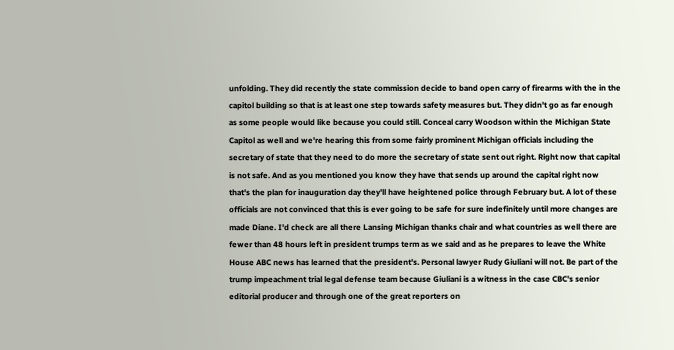unfolding. They did recently the state commission decide to band open carry of firearms with the in the capitol building so that is at least one step towards safety measures but. They didn't go as far enough as some people would like because you could still. Conceal carry Woodson within the Michigan State Capitol as well and we're hearing this from some fairly prominent Michigan officials including the secretary of state that they need to do more the secretary of state sent out right. Right now that capital is not safe. And as you mentioned you know they have that sends up around the capital right now that's the plan for inauguration day they'll have heightened police through February but. A lot of these officials are not convinced that this is ever going to be safe for sure indefinitely until more changes are made Diane. I'd check are all there Lansing Michigan thanks chair and what countries as well there are fewer than 48 hours left in president trumps term as we said and as he prepares to leave the White House ABC news has learned that the president's. Personal lawyer Rudy Giuliani will not. Be part of the trump impeachment trial legal defense team because Giuliani is a witness in the case CBC's senior editorial producer and through one of the great reporters on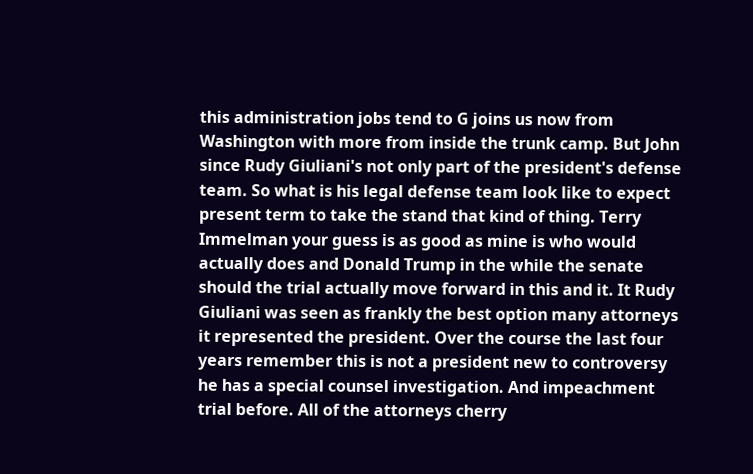this administration jobs tend to G joins us now from Washington with more from inside the trunk camp. But John since Rudy Giuliani's not only part of the president's defense team. So what is his legal defense team look like to expect present term to take the stand that kind of thing. Terry Immelman your guess is as good as mine is who would actually does and Donald Trump in the while the senate should the trial actually move forward in this and it. It Rudy Giuliani was seen as frankly the best option many attorneys it represented the president. Over the course the last four years remember this is not a president new to controversy he has a special counsel investigation. And impeachment trial before. All of the attorneys cherry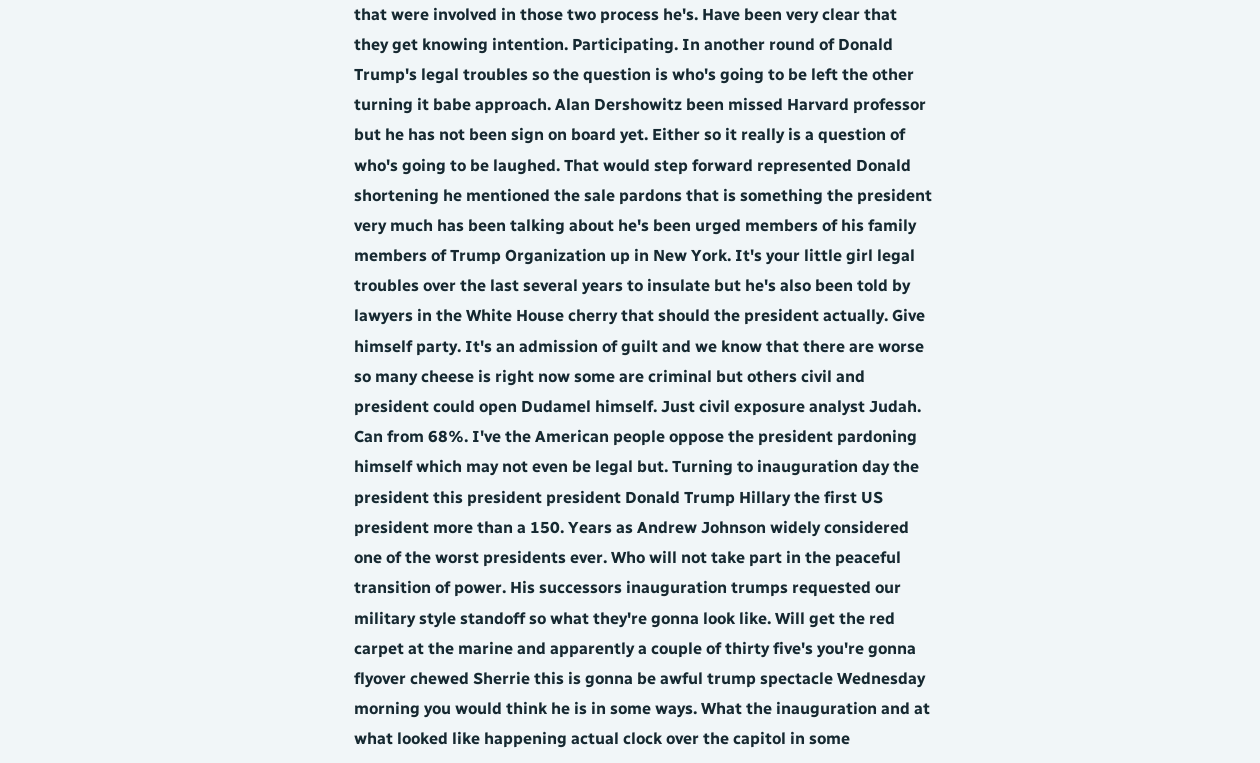that were involved in those two process he's. Have been very clear that they get knowing intention. Participating. In another round of Donald Trump's legal troubles so the question is who's going to be left the other turning it babe approach. Alan Dershowitz been missed Harvard professor but he has not been sign on board yet. Either so it really is a question of who's going to be laughed. That would step forward represented Donald shortening he mentioned the sale pardons that is something the president very much has been talking about he's been urged members of his family members of Trump Organization up in New York. It's your little girl legal troubles over the last several years to insulate but he's also been told by lawyers in the White House cherry that should the president actually. Give himself party. It's an admission of guilt and we know that there are worse so many cheese is right now some are criminal but others civil and president could open Dudamel himself. Just civil exposure analyst Judah. Can from 68%. I've the American people oppose the president pardoning himself which may not even be legal but. Turning to inauguration day the president this president president Donald Trump Hillary the first US president more than a 150. Years as Andrew Johnson widely considered one of the worst presidents ever. Who will not take part in the peaceful transition of power. His successors inauguration trumps requested our military style standoff so what they're gonna look like. Will get the red carpet at the marine and apparently a couple of thirty five's you're gonna flyover chewed Sherrie this is gonna be awful trump spectacle Wednesday morning you would think he is in some ways. What the inauguration and at what looked like happening actual clock over the capitol in some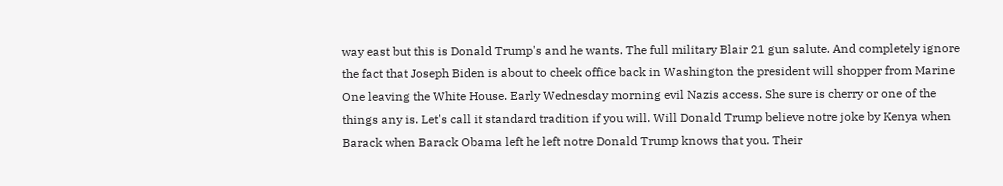way east but this is Donald Trump's and he wants. The full military Blair 21 gun salute. And completely ignore the fact that Joseph Biden is about to cheek office back in Washington the president will shopper from Marine One leaving the White House. Early Wednesday morning evil Nazis access. She sure is cherry or one of the things any is. Let's call it standard tradition if you will. Will Donald Trump believe notre joke by Kenya when Barack when Barack Obama left he left notre Donald Trump knows that you. Their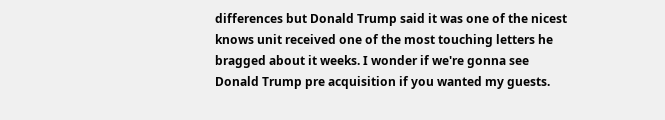differences but Donald Trump said it was one of the nicest knows unit received one of the most touching letters he bragged about it weeks. I wonder if we're gonna see Donald Trump pre acquisition if you wanted my guests.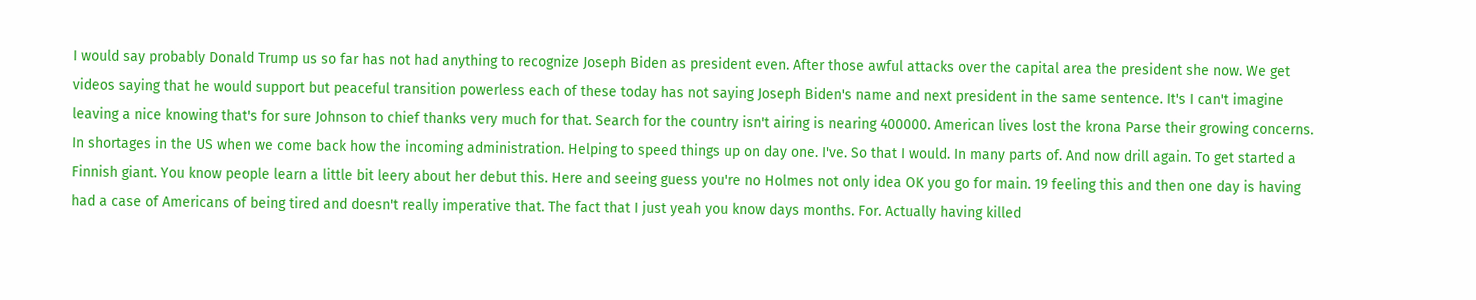I would say probably Donald Trump us so far has not had anything to recognize Joseph Biden as president even. After those awful attacks over the capital area the president she now. We get videos saying that he would support but peaceful transition powerless each of these today has not saying Joseph Biden's name and next president in the same sentence. It's I can't imagine leaving a nice knowing that's for sure Johnson to chief thanks very much for that. Search for the country isn't airing is nearing 400000. American lives lost the krona Parse their growing concerns. In shortages in the US when we come back how the incoming administration. Helping to speed things up on day one. I've. So that I would. In many parts of. And now drill again. To get started a Finnish giant. You know people learn a little bit leery about her debut this. Here and seeing guess you're no Holmes not only idea OK you go for main. 19 feeling this and then one day is having had a case of Americans of being tired and doesn't really imperative that. The fact that I just yeah you know days months. For. Actually having killed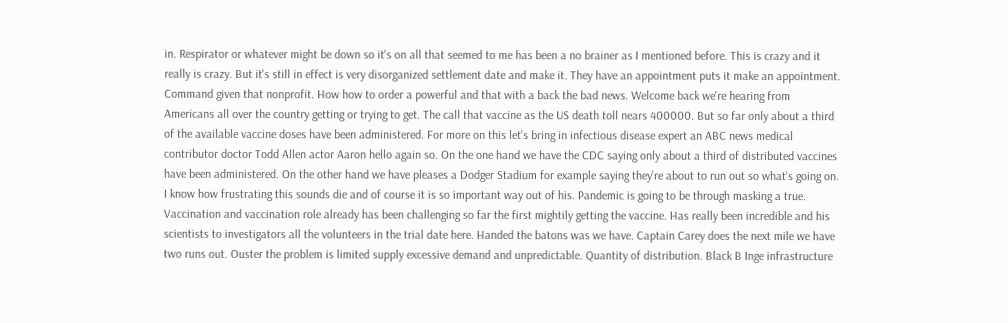in. Respirator or whatever might be down so it's on all that seemed to me has been a no brainer as I mentioned before. This is crazy and it really is crazy. But it's still in effect is very disorganized settlement date and make it. They have an appointment puts it make an appointment. Command given that nonprofit. How how to order a powerful and that with a back the bad news. Welcome back we're hearing from Americans all over the country getting or trying to get. The call that vaccine as the US death toll nears 400000. But so far only about a third of the available vaccine doses have been administered. For more on this let's bring in infectious disease expert an ABC news medical contributor doctor Todd Allen actor Aaron hello again so. On the one hand we have the CDC saying only about a third of distributed vaccines have been administered. On the other hand we have pleases a Dodger Stadium for example saying they're about to run out so what's going on. I know how frustrating this sounds die and of course it is so important way out of his. Pandemic is going to be through masking a true. Vaccination and vaccination role already has been challenging so far the first mightily getting the vaccine. Has really been incredible and his scientists to investigators all the volunteers in the trial date here. Handed the batons was we have. Captain Carey does the next mile we have two runs out. Ouster the problem is limited supply excessive demand and unpredictable. Quantity of distribution. Black B Inge infrastructure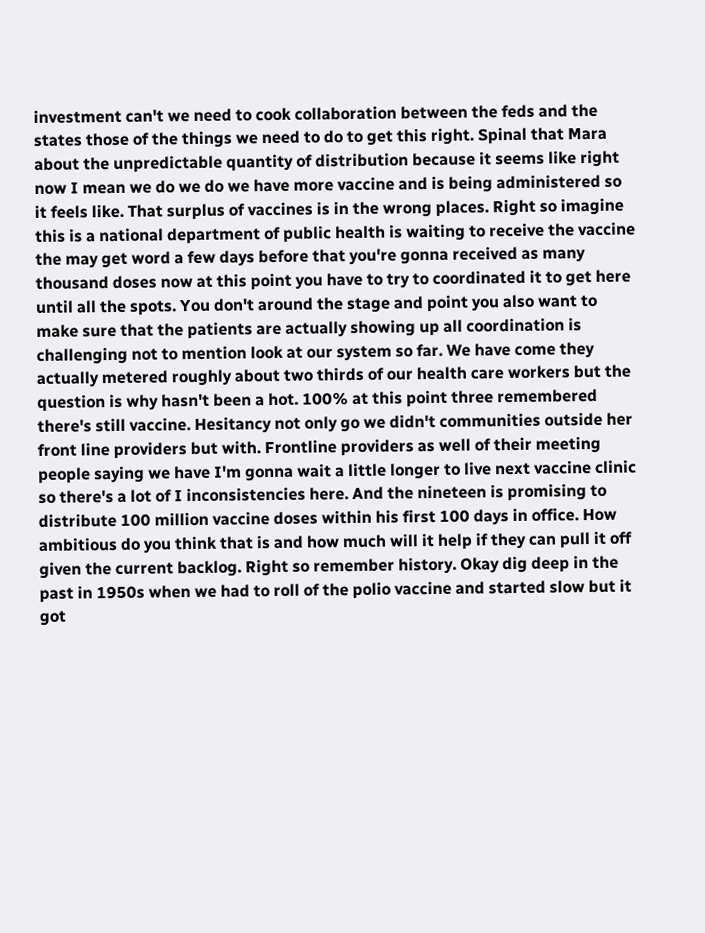investment can't we need to cook collaboration between the feds and the states those of the things we need to do to get this right. Spinal that Mara about the unpredictable quantity of distribution because it seems like right now I mean we do we do we have more vaccine and is being administered so it feels like. That surplus of vaccines is in the wrong places. Right so imagine this is a national department of public health is waiting to receive the vaccine the may get word a few days before that you're gonna received as many thousand doses now at this point you have to try to coordinated it to get here until all the spots. You don't around the stage and point you also want to make sure that the patients are actually showing up all coordination is challenging not to mention look at our system so far. We have come they actually metered roughly about two thirds of our health care workers but the question is why hasn't been a hot. 100% at this point three remembered there's still vaccine. Hesitancy not only go we didn't communities outside her front line providers but with. Frontline providers as well of their meeting people saying we have I'm gonna wait a little longer to live next vaccine clinic so there's a lot of I inconsistencies here. And the nineteen is promising to distribute 100 million vaccine doses within his first 100 days in office. How ambitious do you think that is and how much will it help if they can pull it off given the current backlog. Right so remember history. Okay dig deep in the past in 1950s when we had to roll of the polio vaccine and started slow but it got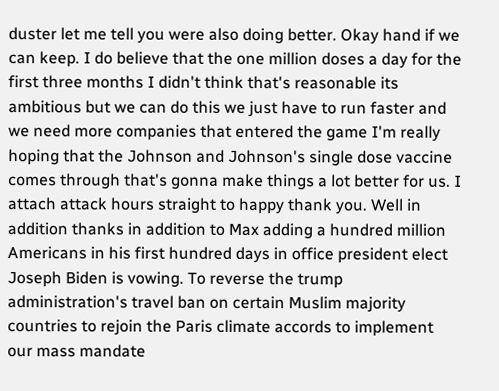duster let me tell you were also doing better. Okay hand if we can keep. I do believe that the one million doses a day for the first three months I didn't think that's reasonable its ambitious but we can do this we just have to run faster and we need more companies that entered the game I'm really hoping that the Johnson and Johnson's single dose vaccine comes through that's gonna make things a lot better for us. I attach attack hours straight to happy thank you. Well in addition thanks in addition to Max adding a hundred million Americans in his first hundred days in office president elect Joseph Biden is vowing. To reverse the trump administration's travel ban on certain Muslim majority countries to rejoin the Paris climate accords to implement our mass mandate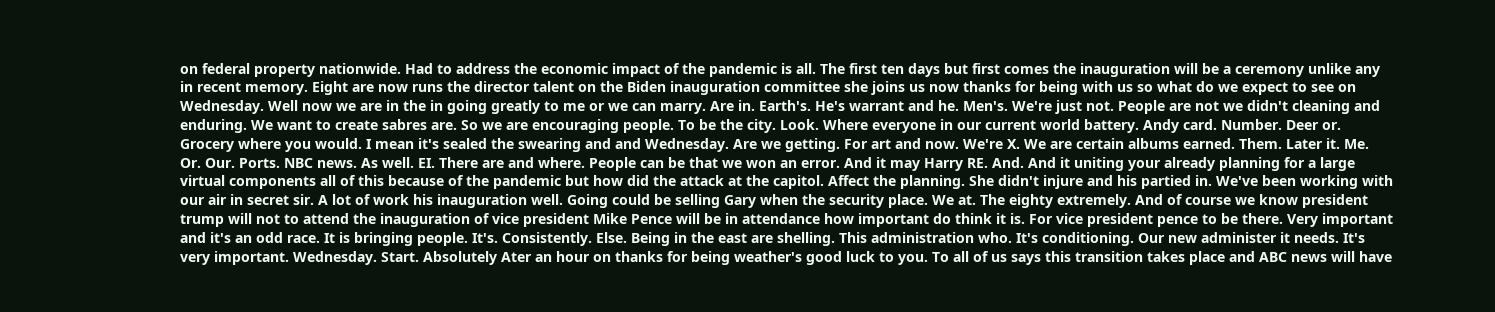on federal property nationwide. Had to address the economic impact of the pandemic is all. The first ten days but first comes the inauguration will be a ceremony unlike any in recent memory. Eight are now runs the director talent on the Biden inauguration committee she joins us now thanks for being with us so what do we expect to see on Wednesday. Well now we are in the in going greatly to me or we can marry. Are in. Earth's. He's warrant and he. Men's. We're just not. People are not we didn't cleaning and enduring. We want to create sabres are. So we are encouraging people. To be the city. Look. Where everyone in our current world battery. Andy card. Number. Deer or. Grocery where you would. I mean it's sealed the swearing and and Wednesday. Are we getting. For art and now. We're X. We are certain albums earned. Them. Later it. Me. Or. Our. Ports. NBC news. As well. EI. There are and where. People can be that we won an error. And it may Harry RE. And. And it uniting your already planning for a large virtual components all of this because of the pandemic but how did the attack at the capitol. Affect the planning. She didn't injure and his partied in. We've been working with our air in secret sir. A lot of work his inauguration well. Going could be selling Gary when the security place. We at. The eighty extremely. And of course we know president trump will not to attend the inauguration of vice president Mike Pence will be in attendance how important do think it is. For vice president pence to be there. Very important and it's an odd race. It is bringing people. It's. Consistently. Else. Being in the east are shelling. This administration who. It's conditioning. Our new administer it needs. It's very important. Wednesday. Start. Absolutely Ater an hour on thanks for being weather's good luck to you. To all of us says this transition takes place and ABC news will have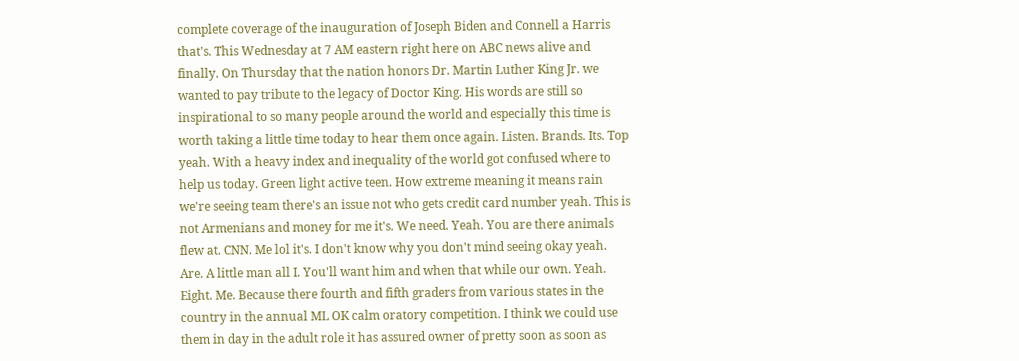complete coverage of the inauguration of Joseph Biden and Connell a Harris that's. This Wednesday at 7 AM eastern right here on ABC news alive and finally. On Thursday that the nation honors Dr. Martin Luther King Jr. we wanted to pay tribute to the legacy of Doctor King. His words are still so inspirational to so many people around the world and especially this time is worth taking a little time today to hear them once again. Listen. Brands. Its. Top yeah. With a heavy index and inequality of the world got confused where to help us today. Green light active teen. How extreme meaning it means rain we're seeing team there's an issue not who gets credit card number yeah. This is not Armenians and money for me it's. We need. Yeah. You are there animals flew at. CNN. Me lol it's. I don't know why you don't mind seeing okay yeah. Are. A little man all I. You'll want him and when that while our own. Yeah. Eight. Me. Because there fourth and fifth graders from various states in the country in the annual ML OK calm oratory competition. I think we could use them in day in the adult role it has assured owner of pretty soon as soon as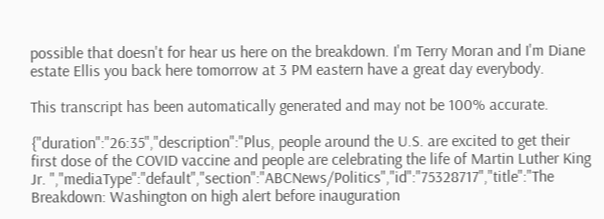possible that doesn't for hear us here on the breakdown. I'm Terry Moran and I'm Diane estate Ellis you back here tomorrow at 3 PM eastern have a great day everybody.

This transcript has been automatically generated and may not be 100% accurate.

{"duration":"26:35","description":"Plus, people around the U.S. are excited to get their first dose of the COVID vaccine and people are celebrating the life of Martin Luther King Jr. ","mediaType":"default","section":"ABCNews/Politics","id":"75328717","title":"The Breakdown: Washington on high alert before inauguration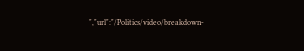","url":"/Politics/video/breakdown-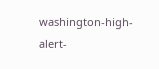washington-high-alert-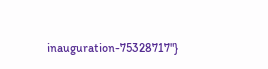inauguration-75328717"}